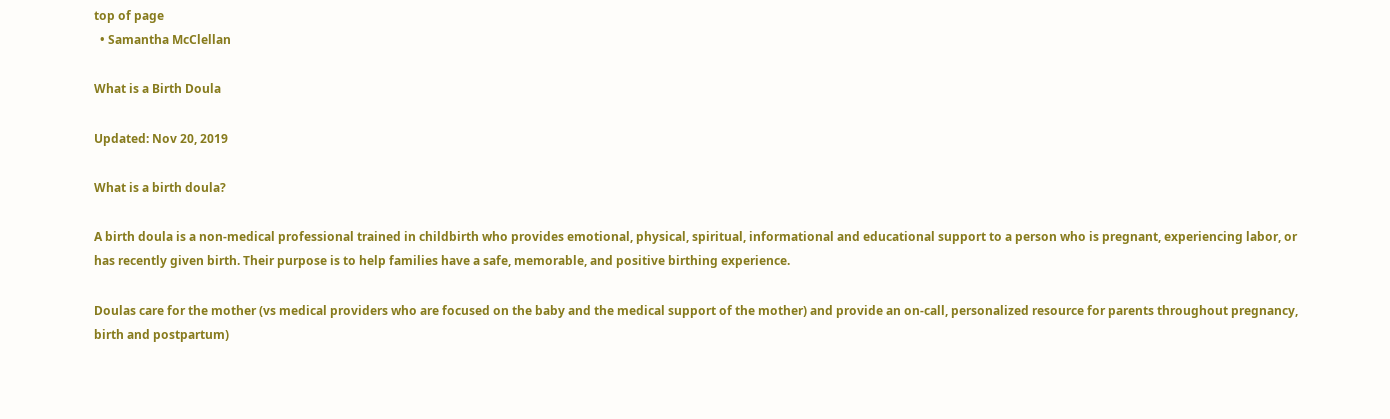top of page
  • Samantha McClellan

What is a Birth Doula

Updated: Nov 20, 2019

What is a birth doula?

A birth doula is a non-medical professional trained in childbirth who provides emotional, physical, spiritual, informational and educational support to a person who is pregnant, experiencing labor, or has recently given birth. Their purpose is to help families have a safe, memorable, and positive birthing experience.

Doulas care for the mother (vs medical providers who are focused on the baby and the medical support of the mother) and provide an on-call, personalized resource for parents throughout pregnancy, birth and postpartum)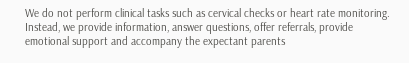We do not perform clinical tasks such as cervical checks or heart rate monitoring. Instead, we provide information, answer questions, offer referrals, provide emotional support and accompany the expectant parents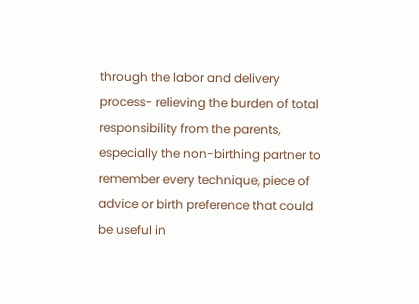through the labor and delivery process- relieving the burden of total responsibility from the parents, especially the non-birthing partner to remember every technique, piece of advice or birth preference that could be useful in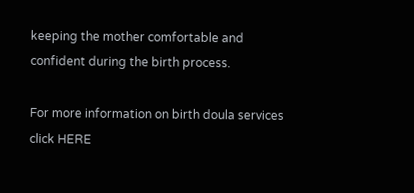keeping the mother comfortable and confident during the birth process.

For more information on birth doula services click HERE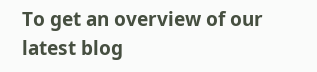To get an overview of our latest blog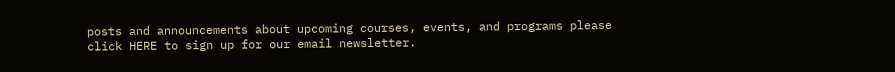posts and announcements about upcoming courses, events, and programs please click HERE to sign up for our email newsletter.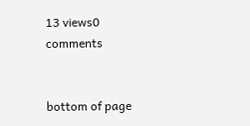13 views0 comments


bottom of page